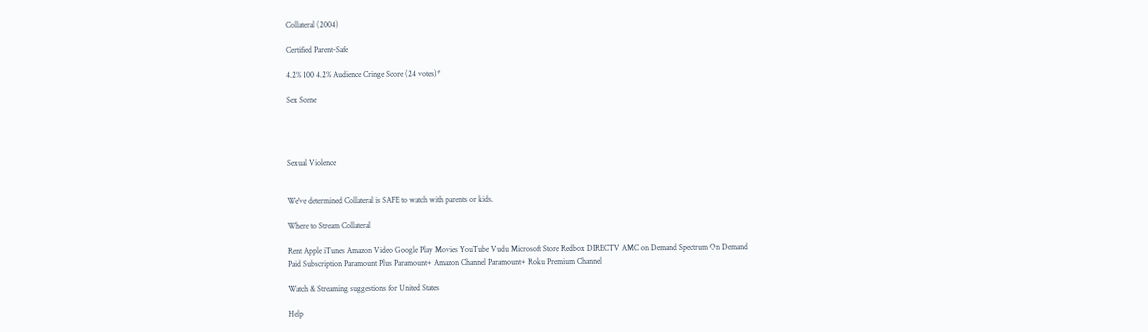Collateral (2004)

Certified Parent-Safe

4.2% 100 4.2% Audience Cringe Score (24 votes)*

Sex Scene




Sexual Violence


We've determined Collateral is SAFE to watch with parents or kids.

Where to Stream Collateral

Rent Apple iTunes Amazon Video Google Play Movies YouTube Vudu Microsoft Store Redbox DIRECTV AMC on Demand Spectrum On Demand
Paid Subscription Paramount Plus Paramount+ Amazon Channel Paramount+ Roku Premium Channel

Watch & Streaming suggestions for United States

Help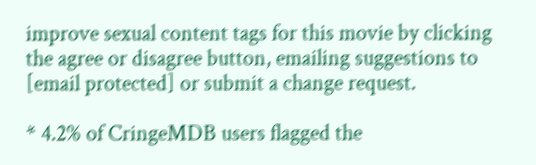improve sexual content tags for this movie by clicking the agree or disagree button, emailing suggestions to [email protected] or submit a change request.

* 4.2% of CringeMDB users flagged the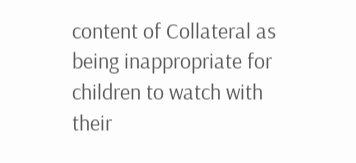content of Collateral as being inappropriate for children to watch with their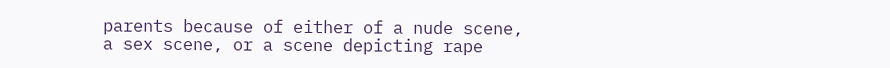parents because of either of a nude scene, a sex scene, or a scene depicting rape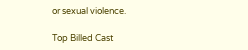or sexual violence.

Top Billed Cast